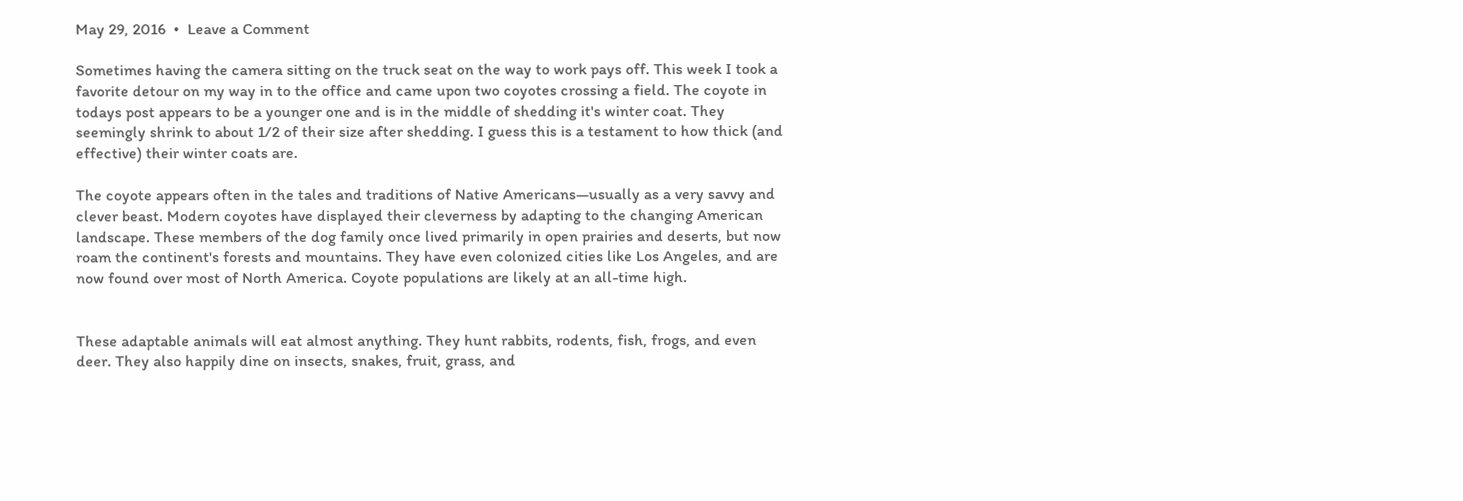May 29, 2016  •  Leave a Comment

Sometimes having the camera sitting on the truck seat on the way to work pays off. This week I took a favorite detour on my way in to the office and came upon two coyotes crossing a field. The coyote in todays post appears to be a younger one and is in the middle of shedding it's winter coat. They seemingly shrink to about 1/2 of their size after shedding. I guess this is a testament to how thick (and effective) their winter coats are.

The coyote appears often in the tales and traditions of Native Americans—usually as a very savvy and clever beast. Modern coyotes have displayed their cleverness by adapting to the changing American landscape. These members of the dog family once lived primarily in open prairies and deserts, but now roam the continent's forests and mountains. They have even colonized cities like Los Angeles, and are now found over most of North America. Coyote populations are likely at an all-time high.


These adaptable animals will eat almost anything. They hunt rabbits, rodents, fish, frogs, and even deer. They also happily dine on insects, snakes, fruit, grass, and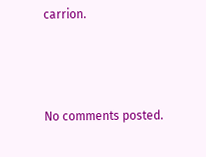carrion.



No comments posted.